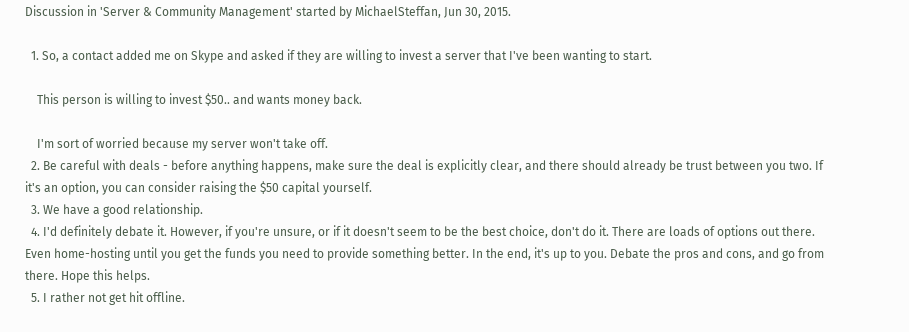Discussion in 'Server & Community Management' started by MichaelSteffan, Jun 30, 2015.

  1. So, a contact added me on Skype and asked if they are willing to invest a server that I've been wanting to start.

    This person is willing to invest $50.. and wants money back.

    I'm sort of worried because my server won't take off.
  2. Be careful with deals - before anything happens, make sure the deal is explicitly clear, and there should already be trust between you two. If it's an option, you can consider raising the $50 capital yourself.
  3. We have a good relationship.
  4. I'd definitely debate it. However, if you're unsure, or if it doesn't seem to be the best choice, don't do it. There are loads of options out there. Even home-hosting until you get the funds you need to provide something better. In the end, it's up to you. Debate the pros and cons, and go from there. Hope this helps.
  5. I rather not get hit offline.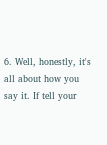6. Well, honestly, it's all about how you say it. If tell your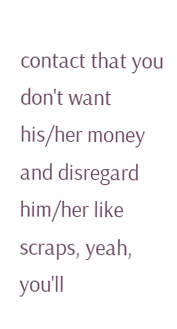contact that you don't want his/her money and disregard him/her like scraps, yeah, you'll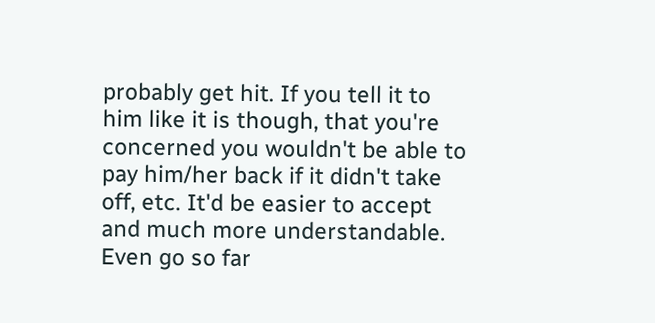probably get hit. If you tell it to him like it is though, that you're concerned you wouldn't be able to pay him/her back if it didn't take off, etc. It'd be easier to accept and much more understandable. Even go so far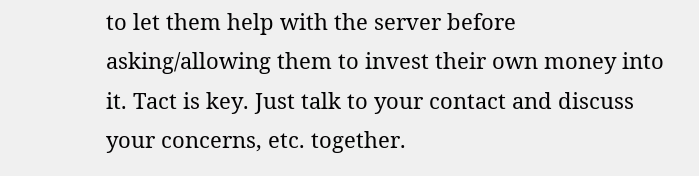to let them help with the server before asking/allowing them to invest their own money into it. Tact is key. Just talk to your contact and discuss your concerns, etc. together.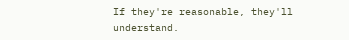If they're reasonable, they'll understand.